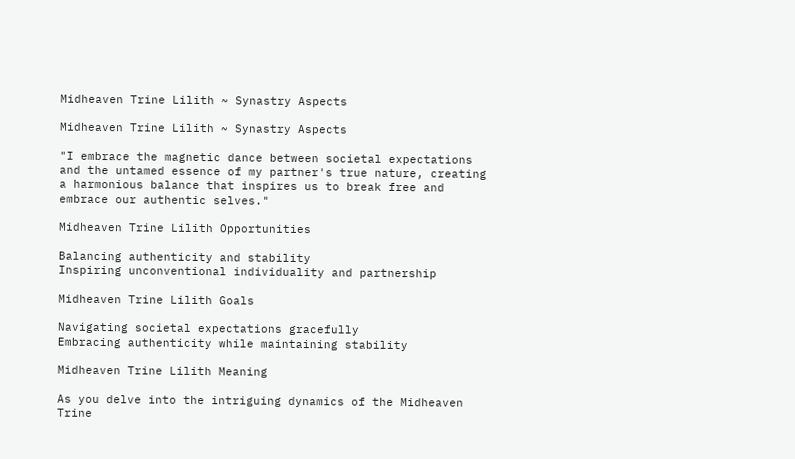Midheaven Trine Lilith ~ Synastry Aspects

Midheaven Trine Lilith ~ Synastry Aspects

"I embrace the magnetic dance between societal expectations and the untamed essence of my partner's true nature, creating a harmonious balance that inspires us to break free and embrace our authentic selves."

Midheaven Trine Lilith Opportunities

Balancing authenticity and stability
Inspiring unconventional individuality and partnership

Midheaven Trine Lilith Goals

Navigating societal expectations gracefully
Embracing authenticity while maintaining stability

Midheaven Trine Lilith Meaning

As you delve into the intriguing dynamics of the Midheaven Trine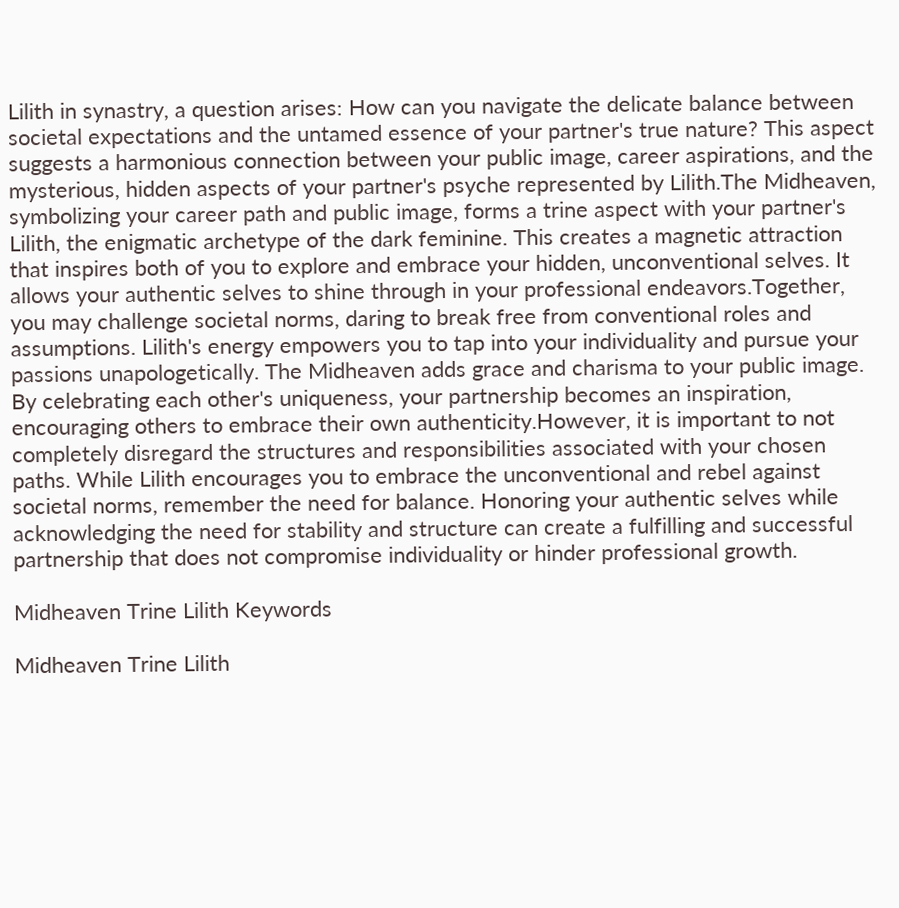Lilith in synastry, a question arises: How can you navigate the delicate balance between societal expectations and the untamed essence of your partner's true nature? This aspect suggests a harmonious connection between your public image, career aspirations, and the mysterious, hidden aspects of your partner's psyche represented by Lilith.The Midheaven, symbolizing your career path and public image, forms a trine aspect with your partner's Lilith, the enigmatic archetype of the dark feminine. This creates a magnetic attraction that inspires both of you to explore and embrace your hidden, unconventional selves. It allows your authentic selves to shine through in your professional endeavors.Together, you may challenge societal norms, daring to break free from conventional roles and assumptions. Lilith's energy empowers you to tap into your individuality and pursue your passions unapologetically. The Midheaven adds grace and charisma to your public image. By celebrating each other's uniqueness, your partnership becomes an inspiration, encouraging others to embrace their own authenticity.However, it is important to not completely disregard the structures and responsibilities associated with your chosen paths. While Lilith encourages you to embrace the unconventional and rebel against societal norms, remember the need for balance. Honoring your authentic selves while acknowledging the need for stability and structure can create a fulfilling and successful partnership that does not compromise individuality or hinder professional growth.

Midheaven Trine Lilith Keywords

Midheaven Trine Lilith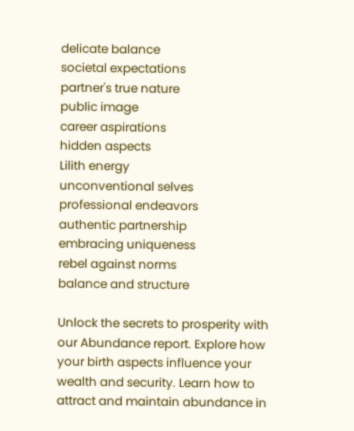delicate balance
societal expectations
partner's true nature
public image
career aspirations
hidden aspects
Lilith energy
unconventional selves
professional endeavors
authentic partnership
embracing uniqueness
rebel against norms
balance and structure

Unlock the secrets to prosperity with our Abundance report. Explore how your birth aspects influence your wealth and security. Learn how to attract and maintain abundance in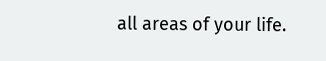all areas of your life.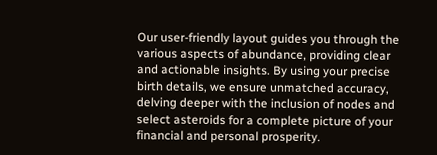Our user-friendly layout guides you through the various aspects of abundance, providing clear and actionable insights. By using your precise birth details, we ensure unmatched accuracy, delving deeper with the inclusion of nodes and select asteroids for a complete picture of your financial and personal prosperity.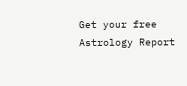Get your free Astrology Report